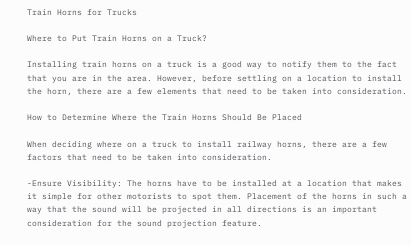Train Horns for Trucks

Where to Put Train Horns on a Truck?

Installing train horns on a truck is a good way to notify them to the fact that you are in the area. However, before settling on a location to install the horn, there are a few elements that need to be taken into consideration.

How to Determine Where the Train Horns Should Be Placed

When deciding where on a truck to install railway horns, there are a few factors that need to be taken into consideration.

-Ensure Visibility: The horns have to be installed at a location that makes it simple for other motorists to spot them. Placement of the horns in such a way that the sound will be projected in all directions is an important consideration for the sound projection feature.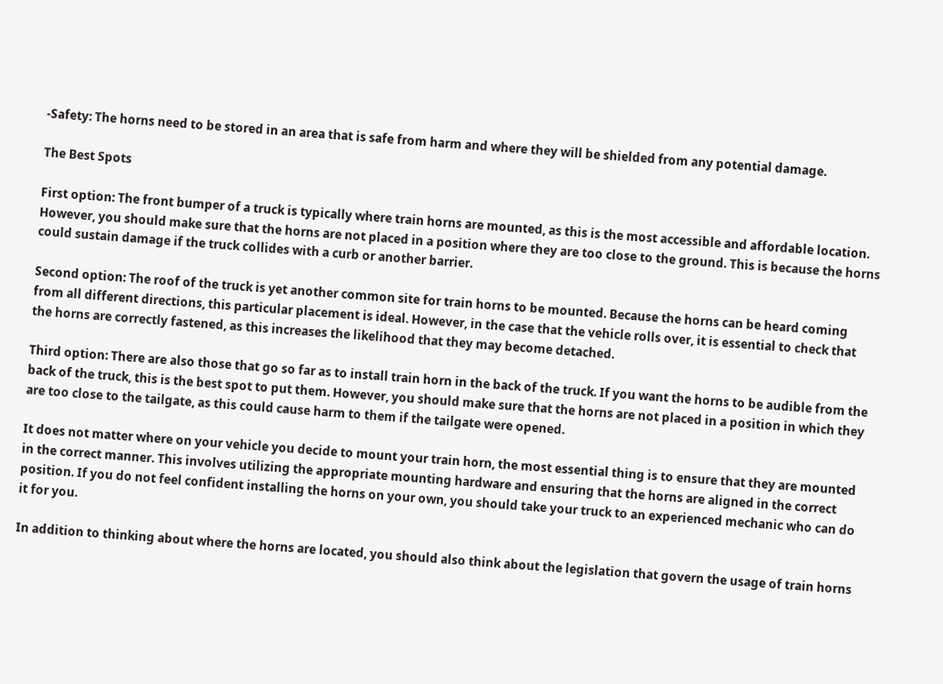-Safety: The horns need to be stored in an area that is safe from harm and where they will be shielded from any potential damage.

The Best Spots

First option: The front bumper of a truck is typically where train horns are mounted, as this is the most accessible and affordable location. However, you should make sure that the horns are not placed in a position where they are too close to the ground. This is because the horns could sustain damage if the truck collides with a curb or another barrier.

Second option: The roof of the truck is yet another common site for train horns to be mounted. Because the horns can be heard coming from all different directions, this particular placement is ideal. However, in the case that the vehicle rolls over, it is essential to check that the horns are correctly fastened, as this increases the likelihood that they may become detached.

Third option: There are also those that go so far as to install train horn in the back of the truck. If you want the horns to be audible from the back of the truck, this is the best spot to put them. However, you should make sure that the horns are not placed in a position in which they are too close to the tailgate, as this could cause harm to them if the tailgate were opened.

It does not matter where on your vehicle you decide to mount your train horn, the most essential thing is to ensure that they are mounted in the correct manner. This involves utilizing the appropriate mounting hardware and ensuring that the horns are aligned in the correct position. If you do not feel confident installing the horns on your own, you should take your truck to an experienced mechanic who can do it for you.

In addition to thinking about where the horns are located, you should also think about the legislation that govern the usage of train horns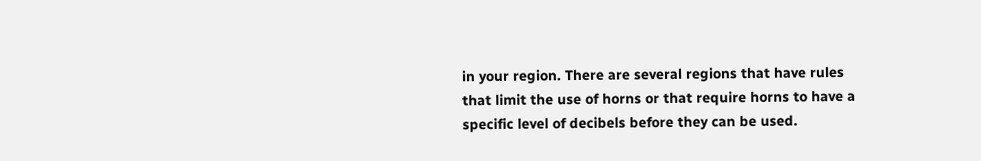in your region. There are several regions that have rules that limit the use of horns or that require horns to have a specific level of decibels before they can be used.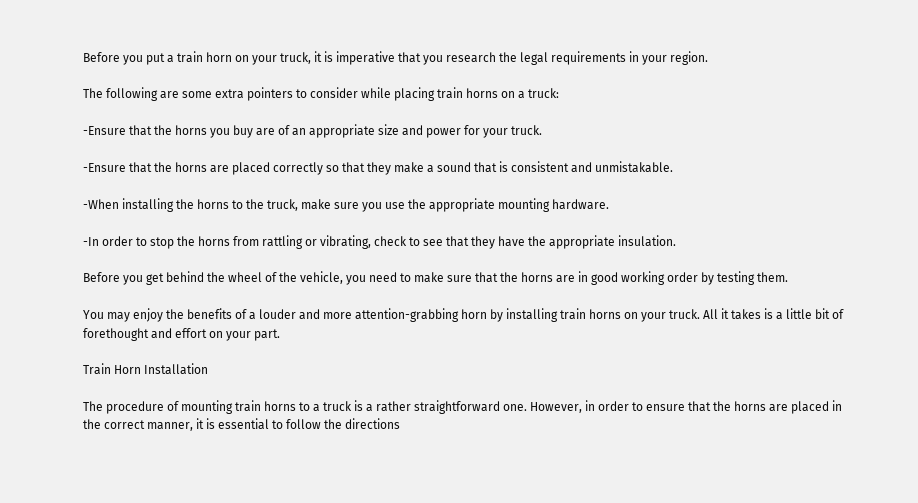Before you put a train horn on your truck, it is imperative that you research the legal requirements in your region.

The following are some extra pointers to consider while placing train horns on a truck:

-Ensure that the horns you buy are of an appropriate size and power for your truck.

-Ensure that the horns are placed correctly so that they make a sound that is consistent and unmistakable.

-When installing the horns to the truck, make sure you use the appropriate mounting hardware.

-In order to stop the horns from rattling or vibrating, check to see that they have the appropriate insulation.

Before you get behind the wheel of the vehicle, you need to make sure that the horns are in good working order by testing them.

You may enjoy the benefits of a louder and more attention-grabbing horn by installing train horns on your truck. All it takes is a little bit of forethought and effort on your part.

Train Horn Installation

The procedure of mounting train horns to a truck is a rather straightforward one. However, in order to ensure that the horns are placed in the correct manner, it is essential to follow the directions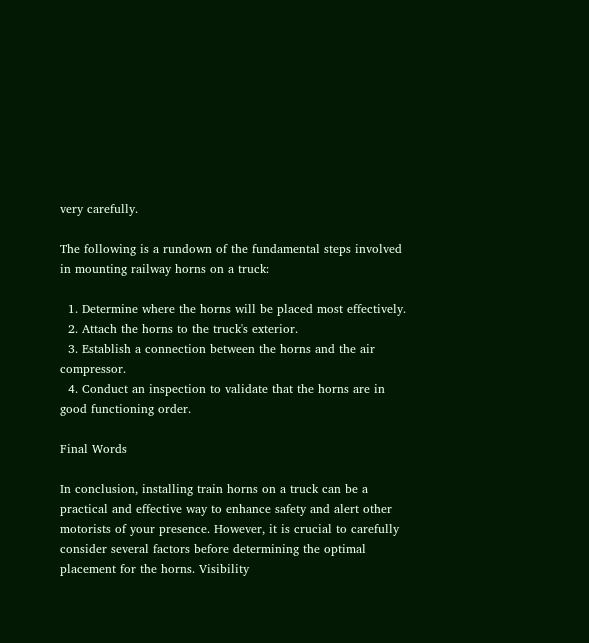very carefully.

The following is a rundown of the fundamental steps involved in mounting railway horns on a truck:

  1. Determine where the horns will be placed most effectively.
  2. Attach the horns to the truck's exterior.
  3. Establish a connection between the horns and the air compressor.
  4. Conduct an inspection to validate that the horns are in good functioning order.

Final Words

In conclusion, installing train horns on a truck can be a practical and effective way to enhance safety and alert other motorists of your presence. However, it is crucial to carefully consider several factors before determining the optimal placement for the horns. Visibility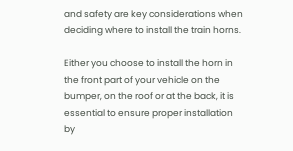and safety are key considerations when deciding where to install the train horns.

Either you choose to install the horn in the front part of your vehicle on the bumper, on the roof or at the back, it is essential to ensure proper installation by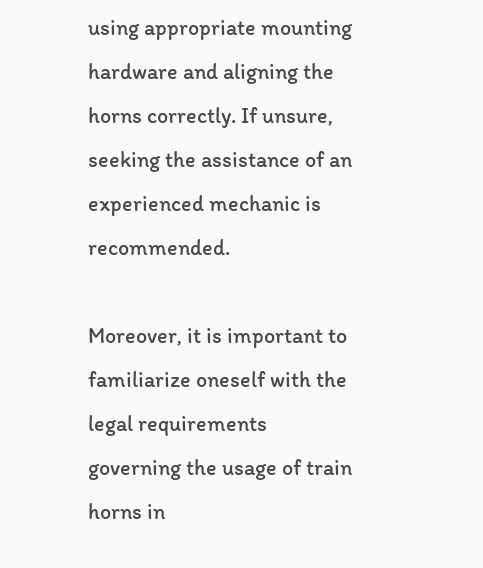using appropriate mounting hardware and aligning the horns correctly. If unsure, seeking the assistance of an experienced mechanic is recommended.

Moreover, it is important to familiarize oneself with the legal requirements governing the usage of train horns in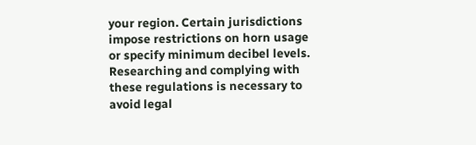your region. Certain jurisdictions impose restrictions on horn usage or specify minimum decibel levels. Researching and complying with these regulations is necessary to avoid legal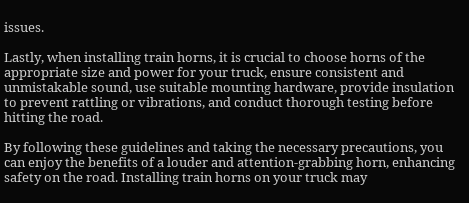issues.

Lastly, when installing train horns, it is crucial to choose horns of the appropriate size and power for your truck, ensure consistent and unmistakable sound, use suitable mounting hardware, provide insulation to prevent rattling or vibrations, and conduct thorough testing before hitting the road.

By following these guidelines and taking the necessary precautions, you can enjoy the benefits of a louder and attention-grabbing horn, enhancing safety on the road. Installing train horns on your truck may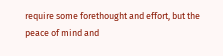require some forethought and effort, but the peace of mind and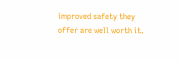improved safety they offer are well worth it.